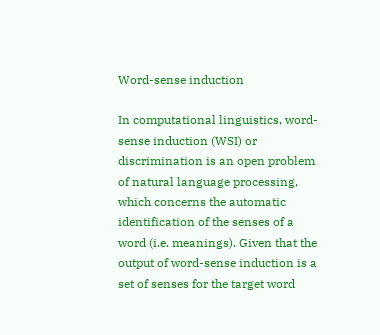Word-sense induction

In computational linguistics, word-sense induction (WSI) or discrimination is an open problem of natural language processing, which concerns the automatic identification of the senses of a word (i.e. meanings). Given that the output of word-sense induction is a set of senses for the target word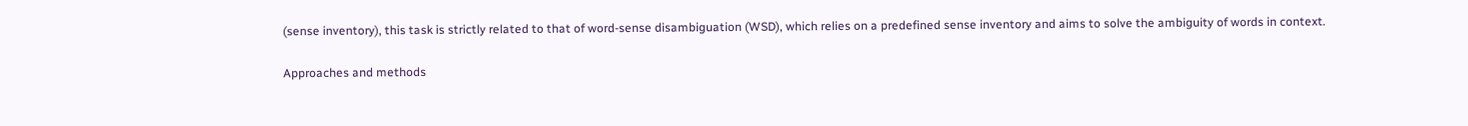(sense inventory), this task is strictly related to that of word-sense disambiguation (WSD), which relies on a predefined sense inventory and aims to solve the ambiguity of words in context.

Approaches and methods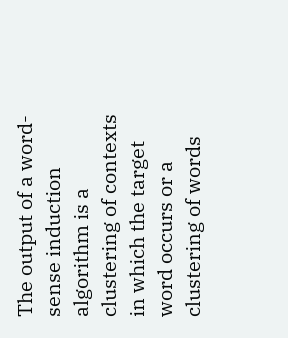The output of a word-sense induction algorithm is a clustering of contexts in which the target word occurs or a clustering of words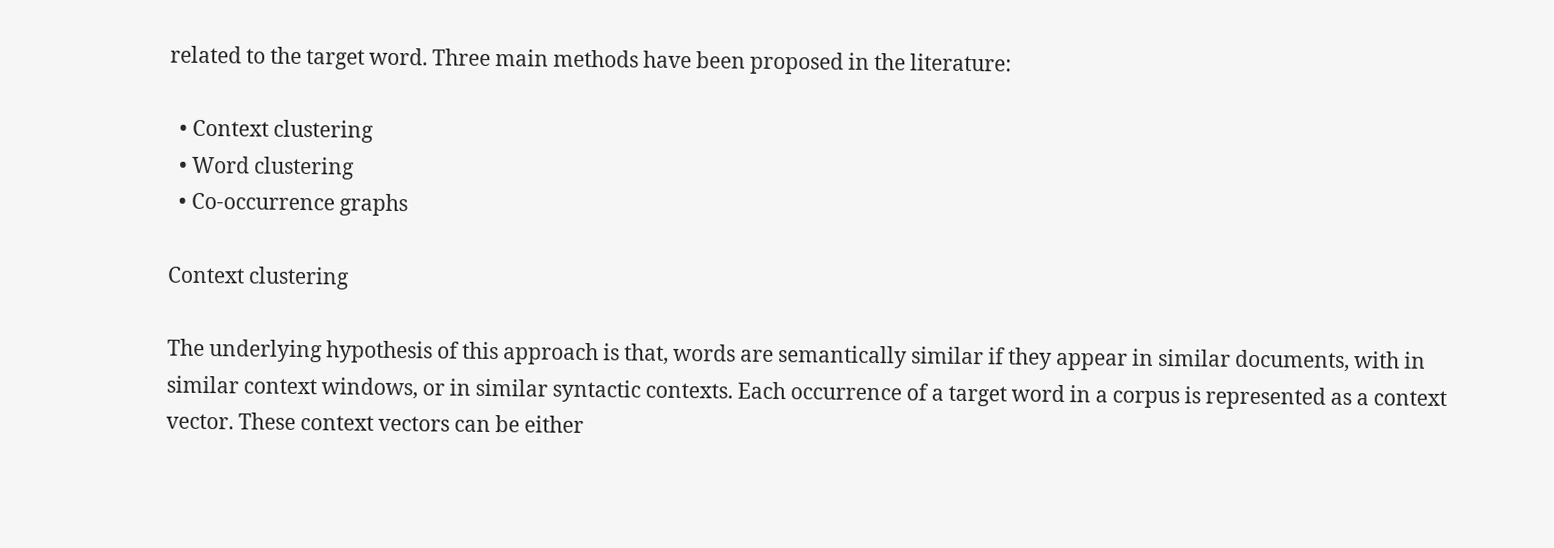related to the target word. Three main methods have been proposed in the literature:

  • Context clustering
  • Word clustering
  • Co-occurrence graphs

Context clustering

The underlying hypothesis of this approach is that, words are semantically similar if they appear in similar documents, with in similar context windows, or in similar syntactic contexts. Each occurrence of a target word in a corpus is represented as a context vector. These context vectors can be either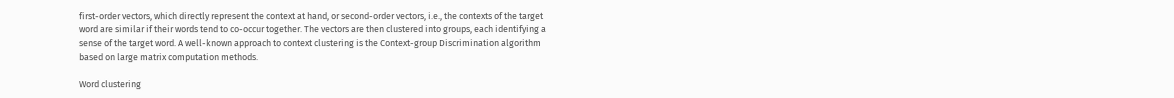first-order vectors, which directly represent the context at hand, or second-order vectors, i.e., the contexts of the target word are similar if their words tend to co-occur together. The vectors are then clustered into groups, each identifying a sense of the target word. A well-known approach to context clustering is the Context-group Discrimination algorithm based on large matrix computation methods.

Word clustering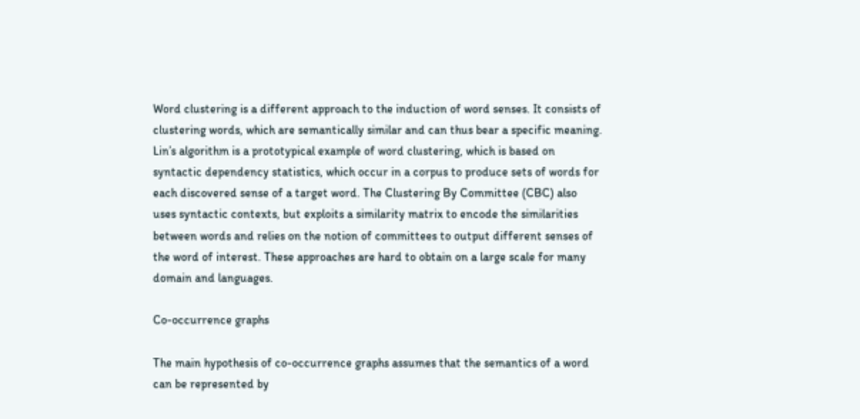Word clustering is a different approach to the induction of word senses. It consists of clustering words, which are semantically similar and can thus bear a specific meaning. Lin’s algorithm is a prototypical example of word clustering, which is based on syntactic dependency statistics, which occur in a corpus to produce sets of words for each discovered sense of a target word. The Clustering By Committee (CBC) also uses syntactic contexts, but exploits a similarity matrix to encode the similarities between words and relies on the notion of committees to output different senses of the word of interest. These approaches are hard to obtain on a large scale for many domain and languages.

Co-occurrence graphs

The main hypothesis of co-occurrence graphs assumes that the semantics of a word can be represented by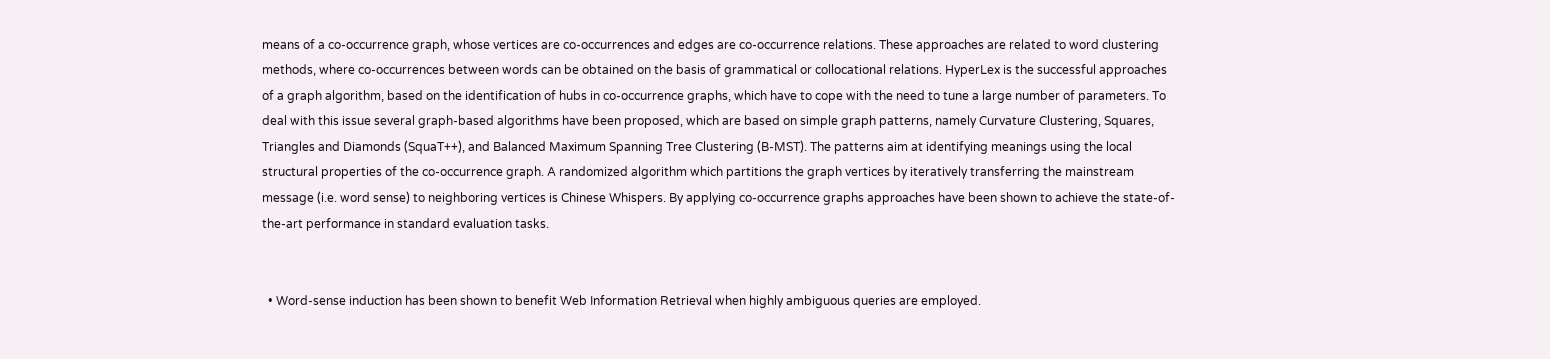means of a co-occurrence graph, whose vertices are co-occurrences and edges are co-occurrence relations. These approaches are related to word clustering methods, where co-occurrences between words can be obtained on the basis of grammatical or collocational relations. HyperLex is the successful approaches of a graph algorithm, based on the identification of hubs in co-occurrence graphs, which have to cope with the need to tune a large number of parameters. To deal with this issue several graph-based algorithms have been proposed, which are based on simple graph patterns, namely Curvature Clustering, Squares, Triangles and Diamonds (SquaT++), and Balanced Maximum Spanning Tree Clustering (B-MST). The patterns aim at identifying meanings using the local structural properties of the co-occurrence graph. A randomized algorithm which partitions the graph vertices by iteratively transferring the mainstream message (i.e. word sense) to neighboring vertices is Chinese Whispers. By applying co-occurrence graphs approaches have been shown to achieve the state-of-the-art performance in standard evaluation tasks.


  • Word-sense induction has been shown to benefit Web Information Retrieval when highly ambiguous queries are employed.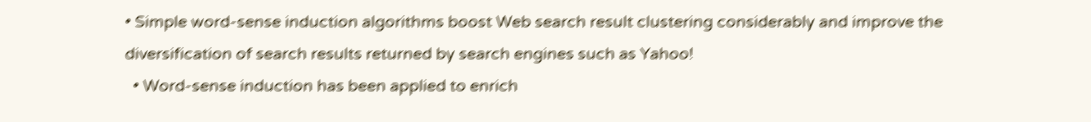• Simple word-sense induction algorithms boost Web search result clustering considerably and improve the diversification of search results returned by search engines such as Yahoo!
  • Word-sense induction has been applied to enrich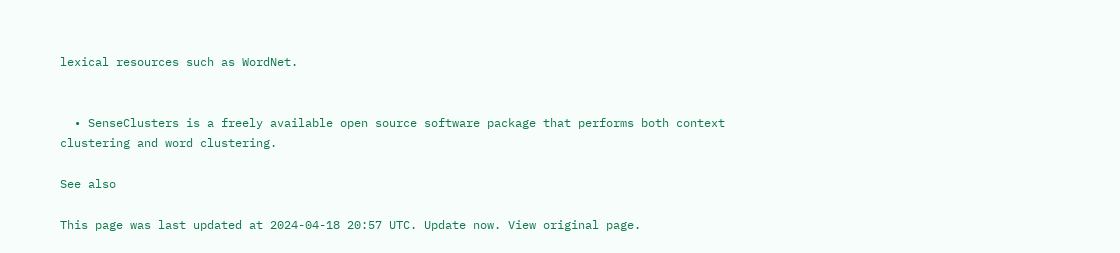lexical resources such as WordNet.


  • SenseClusters is a freely available open source software package that performs both context clustering and word clustering.

See also

This page was last updated at 2024-04-18 20:57 UTC. Update now. View original page.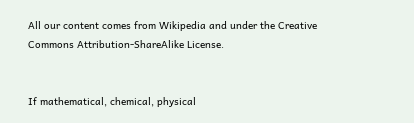All our content comes from Wikipedia and under the Creative Commons Attribution-ShareAlike License.


If mathematical, chemical, physical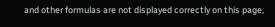and other formulas are not displayed correctly on this page,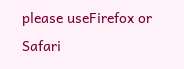please useFirefox or Safari